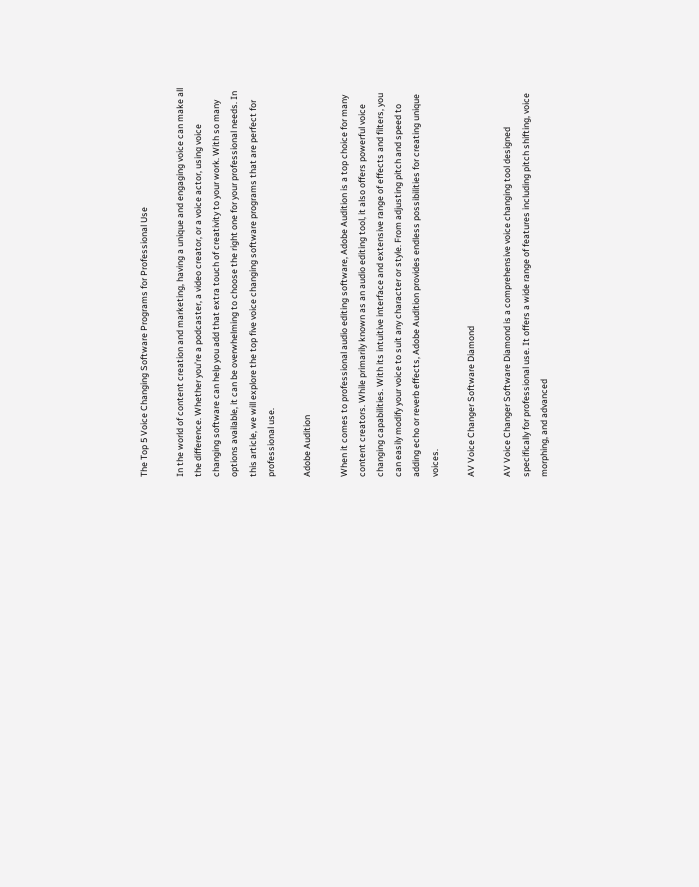The Top 5 Voice Changing Software Programs for Professional Use

In the world of content creation and marketing, having a unique and engaging voice can make all the difference. Whether you’re a podcaster, a video creator, or a voice actor, using voice changing software can help you add that extra touch of creativity to your work. With so many options available, it can be overwhelming to choose the right one for your professional needs. In this article, we will explore the top five voice changing software programs that are perfect for professional use.

Adobe Audition

When it comes to professional audio editing software, Adobe Audition is a top choice for many content creators. While primarily known as an audio editing tool, it also offers powerful voice changing capabilities. With its intuitive interface and extensive range of effects and filters, you can easily modify your voice to suit any character or style. From adjusting pitch and speed to adding echo or reverb effects, Adobe Audition provides endless possibilities for creating unique voices.

AV Voice Changer Software Diamond

AV Voice Changer Software Diamond is a comprehensive voice changing tool designed specifically for professional use. It offers a wide range of features including pitch shifting, voice morphing, and advanced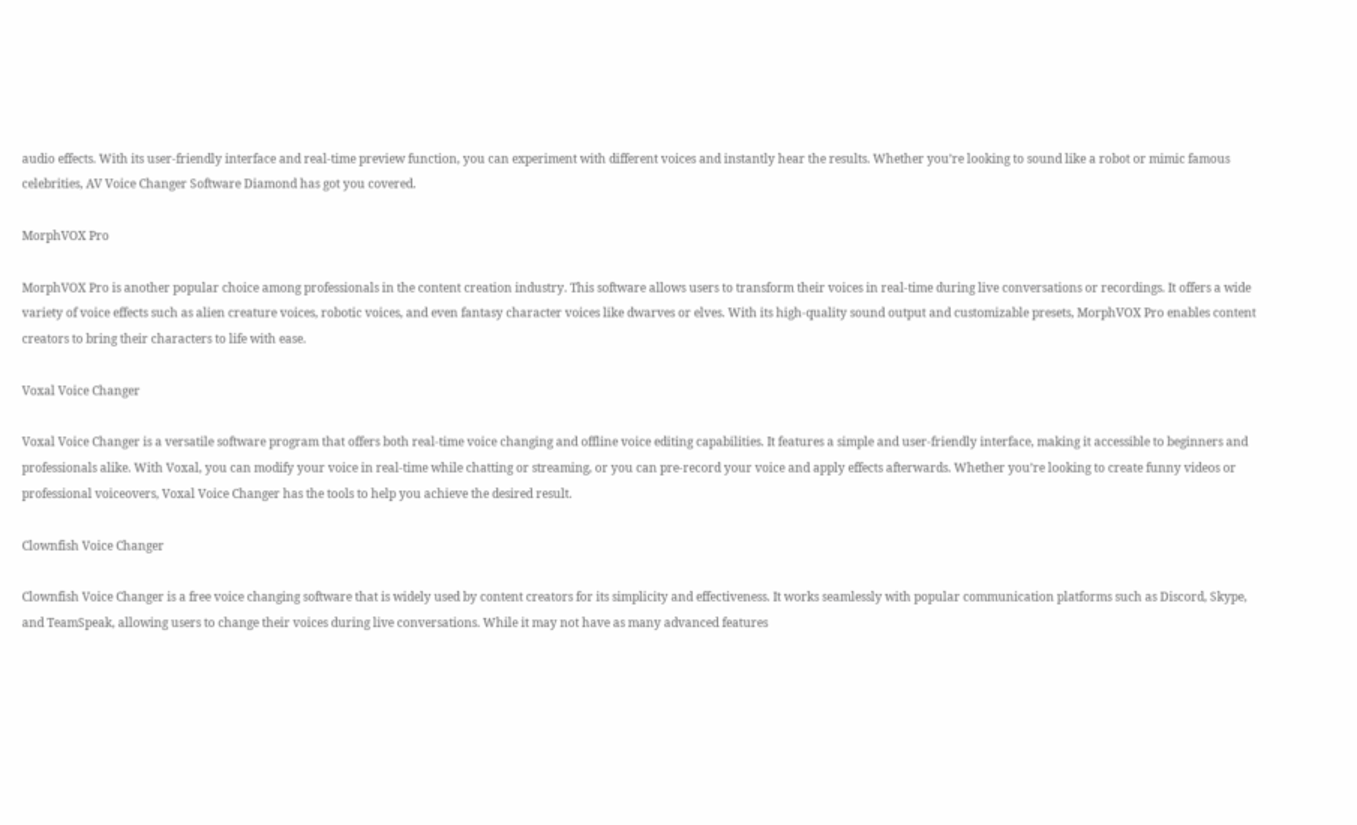audio effects. With its user-friendly interface and real-time preview function, you can experiment with different voices and instantly hear the results. Whether you’re looking to sound like a robot or mimic famous celebrities, AV Voice Changer Software Diamond has got you covered.

MorphVOX Pro

MorphVOX Pro is another popular choice among professionals in the content creation industry. This software allows users to transform their voices in real-time during live conversations or recordings. It offers a wide variety of voice effects such as alien creature voices, robotic voices, and even fantasy character voices like dwarves or elves. With its high-quality sound output and customizable presets, MorphVOX Pro enables content creators to bring their characters to life with ease.

Voxal Voice Changer

Voxal Voice Changer is a versatile software program that offers both real-time voice changing and offline voice editing capabilities. It features a simple and user-friendly interface, making it accessible to beginners and professionals alike. With Voxal, you can modify your voice in real-time while chatting or streaming, or you can pre-record your voice and apply effects afterwards. Whether you’re looking to create funny videos or professional voiceovers, Voxal Voice Changer has the tools to help you achieve the desired result.

Clownfish Voice Changer

Clownfish Voice Changer is a free voice changing software that is widely used by content creators for its simplicity and effectiveness. It works seamlessly with popular communication platforms such as Discord, Skype, and TeamSpeak, allowing users to change their voices during live conversations. While it may not have as many advanced features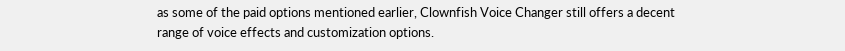as some of the paid options mentioned earlier, Clownfish Voice Changer still offers a decent range of voice effects and customization options.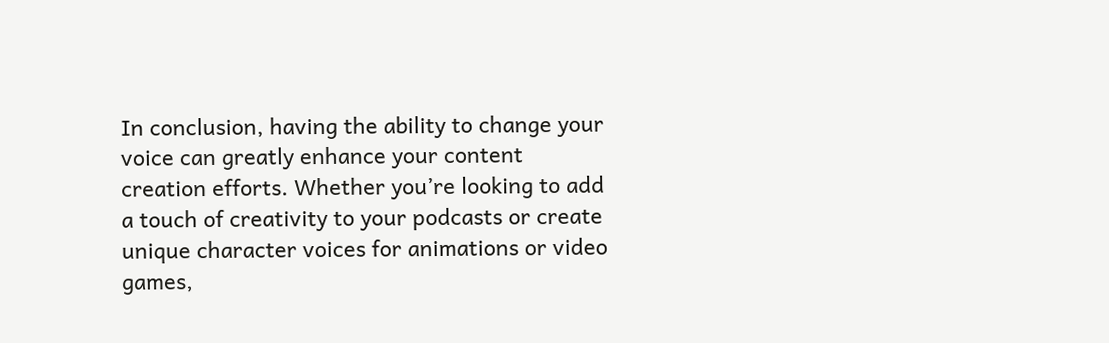In conclusion, having the ability to change your voice can greatly enhance your content creation efforts. Whether you’re looking to add a touch of creativity to your podcasts or create unique character voices for animations or video games,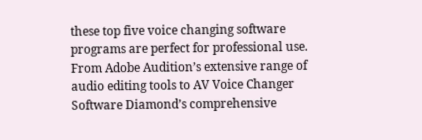these top five voice changing software programs are perfect for professional use. From Adobe Audition’s extensive range of audio editing tools to AV Voice Changer Software Diamond’s comprehensive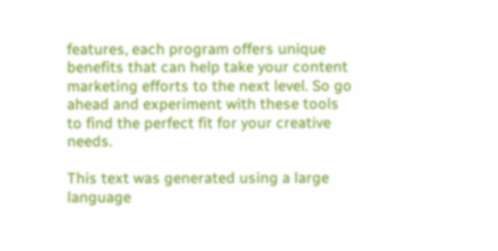features, each program offers unique benefits that can help take your content marketing efforts to the next level. So go ahead and experiment with these tools to find the perfect fit for your creative needs.

This text was generated using a large language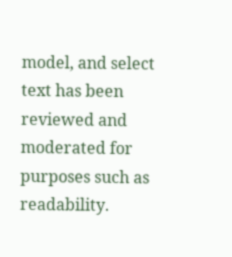model, and select text has been reviewed and moderated for purposes such as readability.